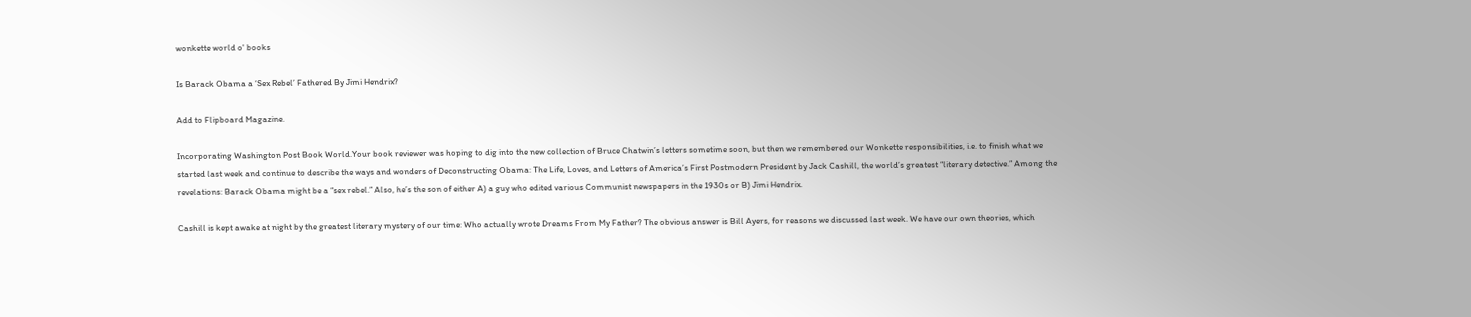wonkette world o' books

Is Barack Obama a ‘Sex Rebel’ Fathered By Jimi Hendrix?

Add to Flipboard Magazine.

Incorporating Washington Post Book World.Your book reviewer was hoping to dig into the new collection of Bruce Chatwin’s letters sometime soon, but then we remembered our Wonkette responsibilities, i.e. to finish what we started last week and continue to describe the ways and wonders of Deconstructing Obama: The Life, Loves, and Letters of America’s First Postmodern President by Jack Cashill, the world’s greatest “literary detective.” Among the revelations: Barack Obama might be a “sex rebel.” Also, he’s the son of either A) a guy who edited various Communist newspapers in the 1930s or B) Jimi Hendrix.

Cashill is kept awake at night by the greatest literary mystery of our time: Who actually wrote Dreams From My Father? The obvious answer is Bill Ayers, for reasons we discussed last week. We have our own theories, which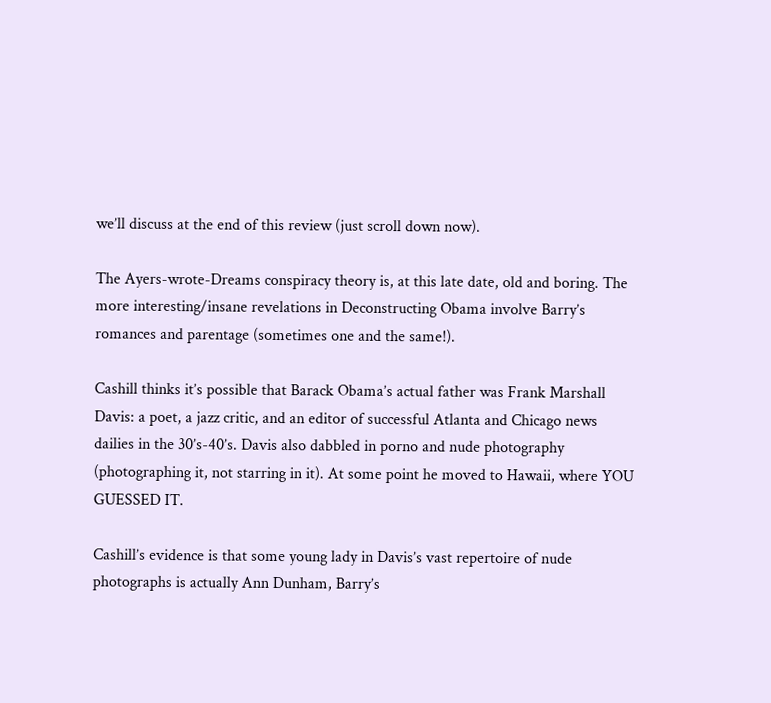we’ll discuss at the end of this review (just scroll down now).

The Ayers-wrote-Dreams conspiracy theory is, at this late date, old and boring. The more interesting/insane revelations in Deconstructing Obama involve Barry’s romances and parentage (sometimes one and the same!).

Cashill thinks it’s possible that Barack Obama’s actual father was Frank Marshall Davis: a poet, a jazz critic, and an editor of successful Atlanta and Chicago news dailies in the 30’s-40’s. Davis also dabbled in porno and nude photography (photographing it, not starring in it). At some point he moved to Hawaii, where YOU GUESSED IT.

Cashill’s evidence is that some young lady in Davis’s vast repertoire of nude photographs is actually Ann Dunham, Barry’s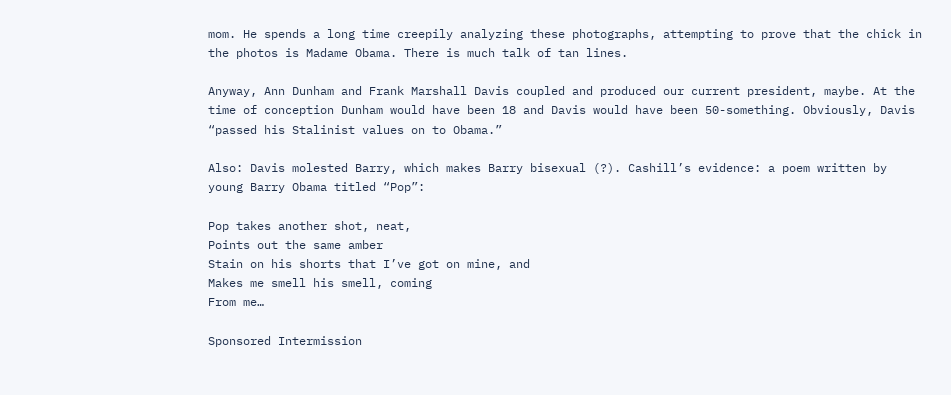mom. He spends a long time creepily analyzing these photographs, attempting to prove that the chick in the photos is Madame Obama. There is much talk of tan lines.

Anyway, Ann Dunham and Frank Marshall Davis coupled and produced our current president, maybe. At the time of conception Dunham would have been 18 and Davis would have been 50-something. Obviously, Davis “passed his Stalinist values on to Obama.”

Also: Davis molested Barry, which makes Barry bisexual (?). Cashill’s evidence: a poem written by young Barry Obama titled “Pop”:

Pop takes another shot, neat,
Points out the same amber
Stain on his shorts that I’ve got on mine, and
Makes me smell his smell, coming
From me…

Sponsored Intermission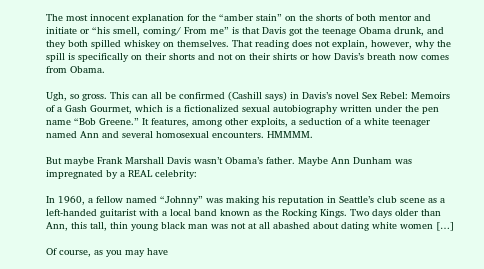The most innocent explanation for the “amber stain” on the shorts of both mentor and initiate or “his smell, coming/ From me” is that Davis got the teenage Obama drunk, and they both spilled whiskey on themselves. That reading does not explain, however, why the spill is specifically on their shorts and not on their shirts or how Davis’s breath now comes from Obama.

Ugh, so gross. This can all be confirmed (Cashill says) in Davis’s novel Sex Rebel: Memoirs of a Gash Gourmet, which is a fictionalized sexual autobiography written under the pen name “Bob Greene.” It features, among other exploits, a seduction of a white teenager named Ann and several homosexual encounters. HMMMM.

But maybe Frank Marshall Davis wasn’t Obama’s father. Maybe Ann Dunham was impregnated by a REAL celebrity:

In 1960, a fellow named “Johnny” was making his reputation in Seattle’s club scene as a left-handed guitarist with a local band known as the Rocking Kings. Two days older than Ann, this tall, thin young black man was not at all abashed about dating white women […]

Of course, as you may have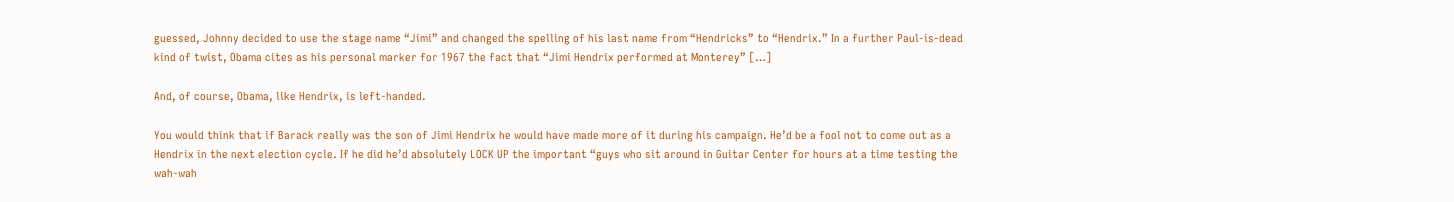guessed, Johnny decided to use the stage name “Jimi” and changed the spelling of his last name from “Hendricks” to “Hendrix.” In a further Paul-is-dead kind of twist, Obama cites as his personal marker for 1967 the fact that “Jimi Hendrix performed at Monterey” […]

And, of course, Obama, like Hendrix, is left-handed.

You would think that if Barack really was the son of Jimi Hendrix he would have made more of it during his campaign. He’d be a fool not to come out as a Hendrix in the next election cycle. If he did he’d absolutely LOCK UP the important “guys who sit around in Guitar Center for hours at a time testing the wah-wah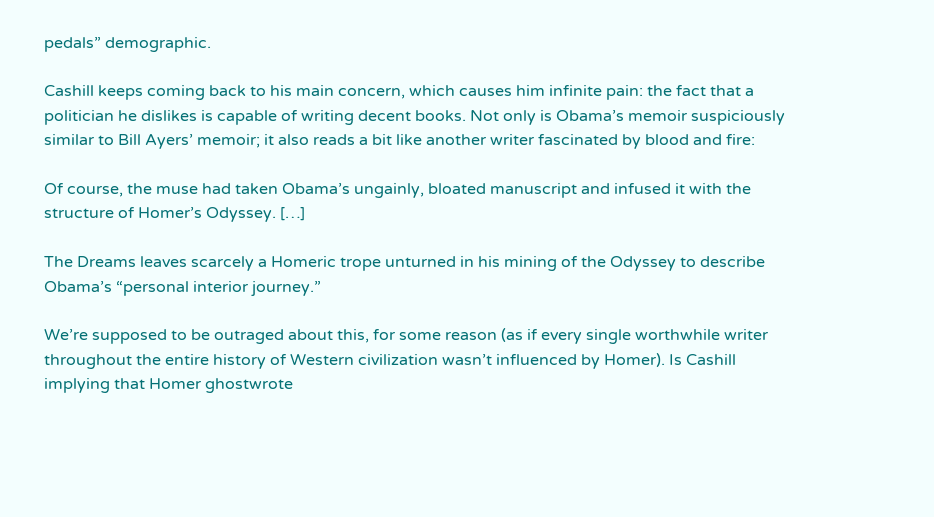pedals” demographic.

Cashill keeps coming back to his main concern, which causes him infinite pain: the fact that a politician he dislikes is capable of writing decent books. Not only is Obama’s memoir suspiciously similar to Bill Ayers’ memoir; it also reads a bit like another writer fascinated by blood and fire:

Of course, the muse had taken Obama’s ungainly, bloated manuscript and infused it with the structure of Homer’s Odyssey. […]

The Dreams leaves scarcely a Homeric trope unturned in his mining of the Odyssey to describe Obama’s “personal interior journey.”

We’re supposed to be outraged about this, for some reason (as if every single worthwhile writer throughout the entire history of Western civilization wasn’t influenced by Homer). Is Cashill implying that Homer ghostwrote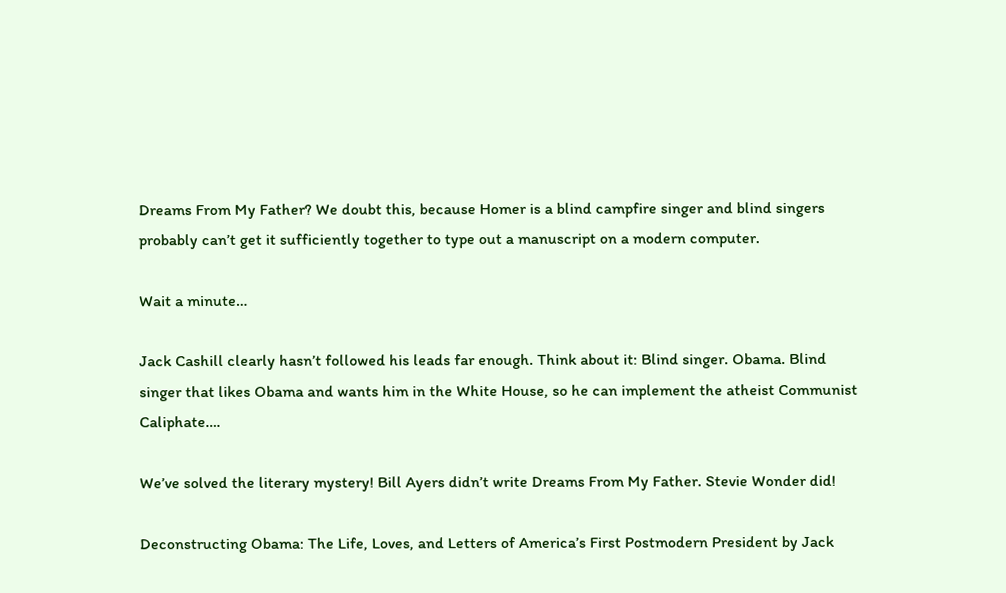Dreams From My Father? We doubt this, because Homer is a blind campfire singer and blind singers probably can’t get it sufficiently together to type out a manuscript on a modern computer.

Wait a minute…

Jack Cashill clearly hasn’t followed his leads far enough. Think about it: Blind singer. Obama. Blind singer that likes Obama and wants him in the White House, so he can implement the atheist Communist Caliphate….

We’ve solved the literary mystery! Bill Ayers didn’t write Dreams From My Father. Stevie Wonder did!

Deconstructing Obama: The Life, Loves, and Letters of America’s First Postmodern President by Jack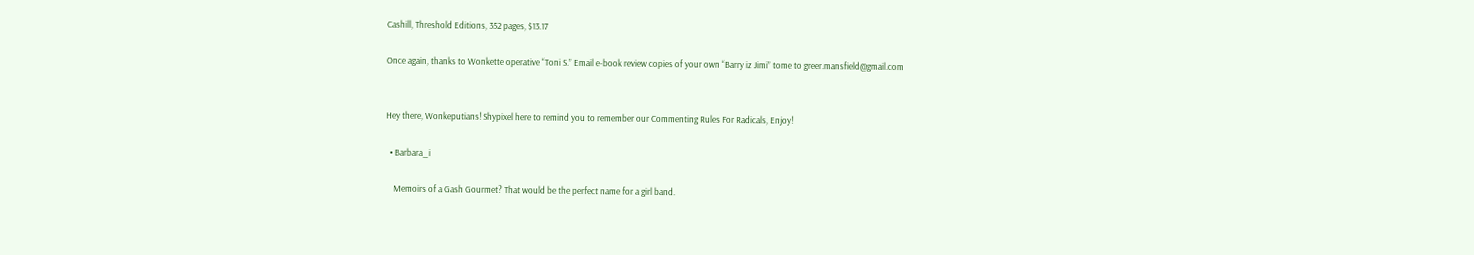Cashill, Threshold Editions, 352 pages, $13.17

Once again, thanks to Wonkette operative “Toni S.” Email e-book review copies of your own “Barry iz Jimi” tome to greer.mansfield@gmail.com


Hey there, Wonkeputians! Shypixel here to remind you to remember our Commenting Rules For Radicals, Enjoy!

  • Barbara_i

    Memoirs of a Gash Gourmet? That would be the perfect name for a girl band.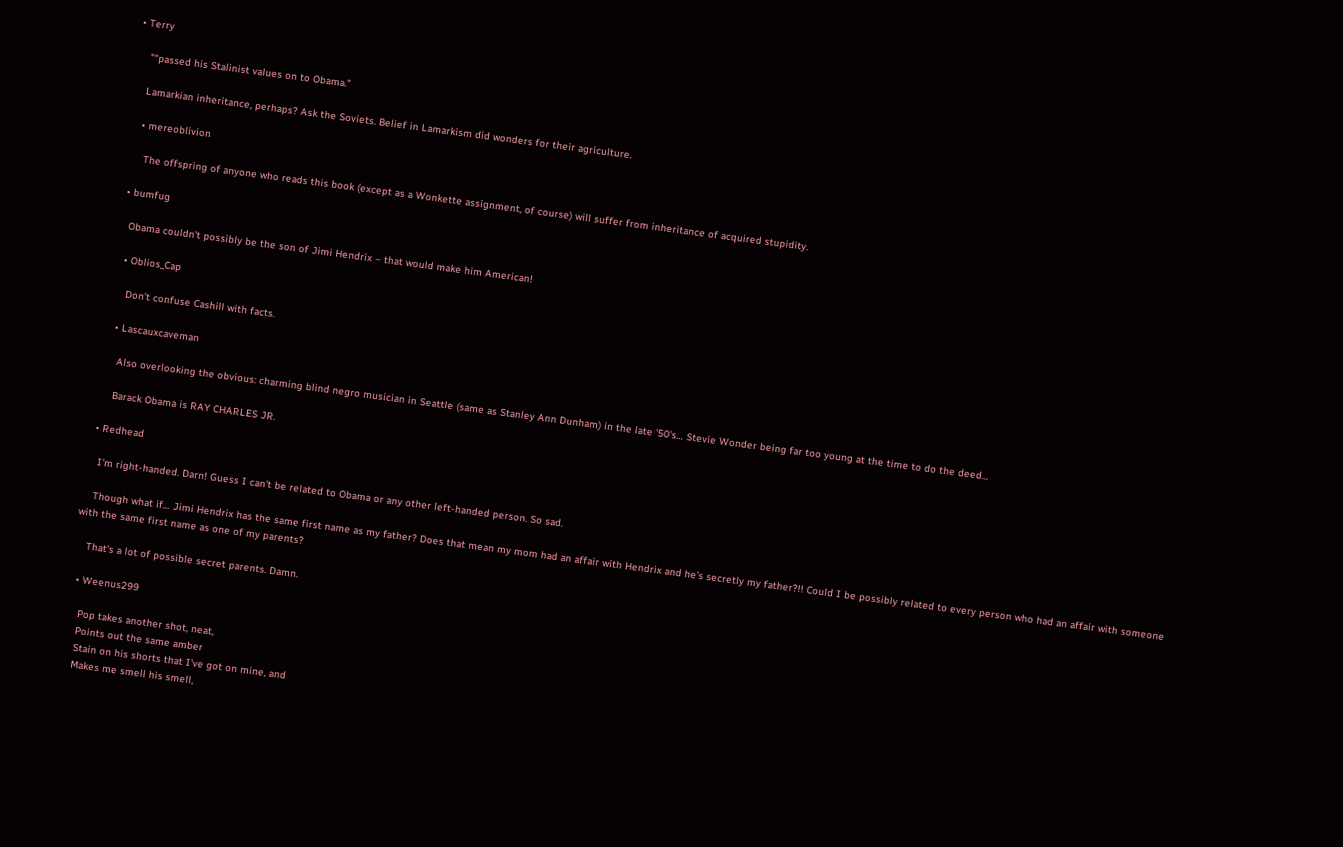• Terry

    "“passed his Stalinist values on to Obama."

    Lamarkian inheritance, perhaps? Ask the Soviets. Belief in Lamarkism did wonders for their agriculture.

    • mereoblivion

      The offspring of anyone who reads this book (except as a Wonkette assignment, of course) will suffer from inheritance of acquired stupidity.

  • bumfug

    Obama couldn't possibly be the son of Jimi Hendrix – that would make him American!

    • Oblios_Cap

      Don't confuse Cashill with facts.

    • Lascauxcaveman

      Also overlooking the obvious: charming blind negro musician in Seattle (same as Stanley Ann Dunham) in the late '50's… Stevie Wonder being far too young at the time to do the deed…

      Barack Obama is RAY CHARLES JR.

  • Redhead

    I'm right-handed. Darn! Guess I can't be related to Obama or any other left-handed person. So sad.

    Though what if… Jimi Hendrix has the same first name as my father? Does that mean my mom had an affair with Hendrix and he's secretly my father?!! Could I be possibly related to every person who had an affair with someone with the same first name as one of my parents?

    That's a lot of possible secret parents. Damn.

  • Weenus299

    Pop takes another shot, neat,
    Points out the same amber
    Stain on his shorts that I’ve got on mine, and
    Makes me smell his smell,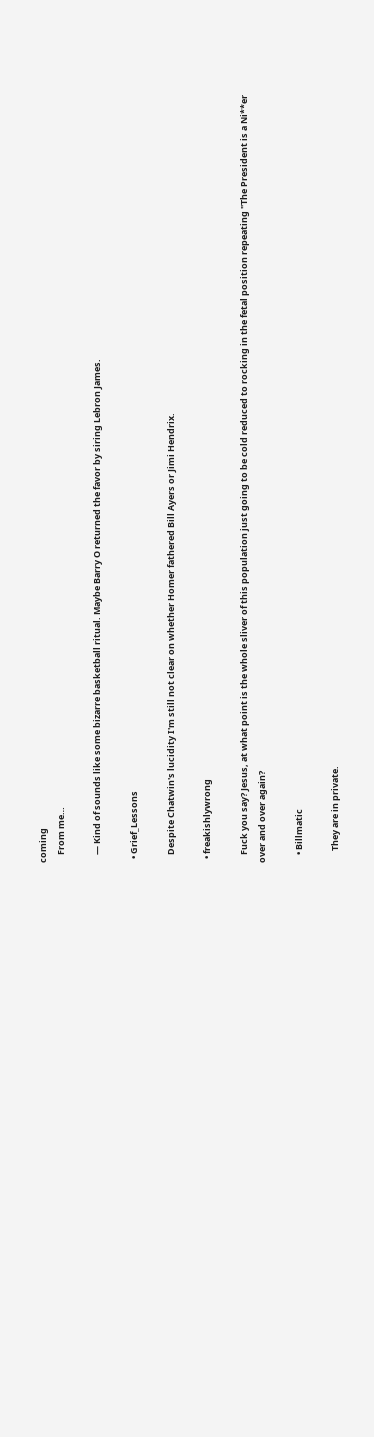coming
    From me…

    — Kind of sounds like some bizarre basketball ritual. Maybe Barry O returned the favor by siring Lebron James.

  • Grief_Lessons

    Despite Chatwin's lucidity I'm still not clear on whether Homer fathered Bill Ayers or Jimi Hendrix.

  • freakishlywrong

    Fuck you say? Jesus, at what point is the whole sliver of this population just going to be cold reduced to rocking in the fetal position repeating "The President is a Ni**er over and over again?

    • Billmatic

      They are in private.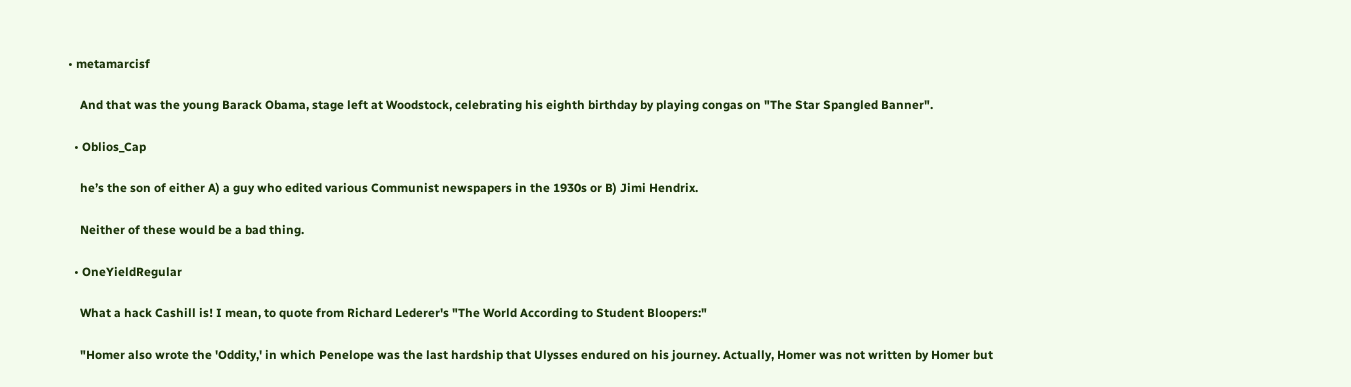• metamarcisf

    And that was the young Barack Obama, stage left at Woodstock, celebrating his eighth birthday by playing congas on "The Star Spangled Banner".

  • Oblios_Cap

    he’s the son of either A) a guy who edited various Communist newspapers in the 1930s or B) Jimi Hendrix.

    Neither of these would be a bad thing.

  • OneYieldRegular

    What a hack Cashill is! I mean, to quote from Richard Lederer's "The World According to Student Bloopers:"

    "Homer also wrote the 'Oddity,' in which Penelope was the last hardship that Ulysses endured on his journey. Actually, Homer was not written by Homer but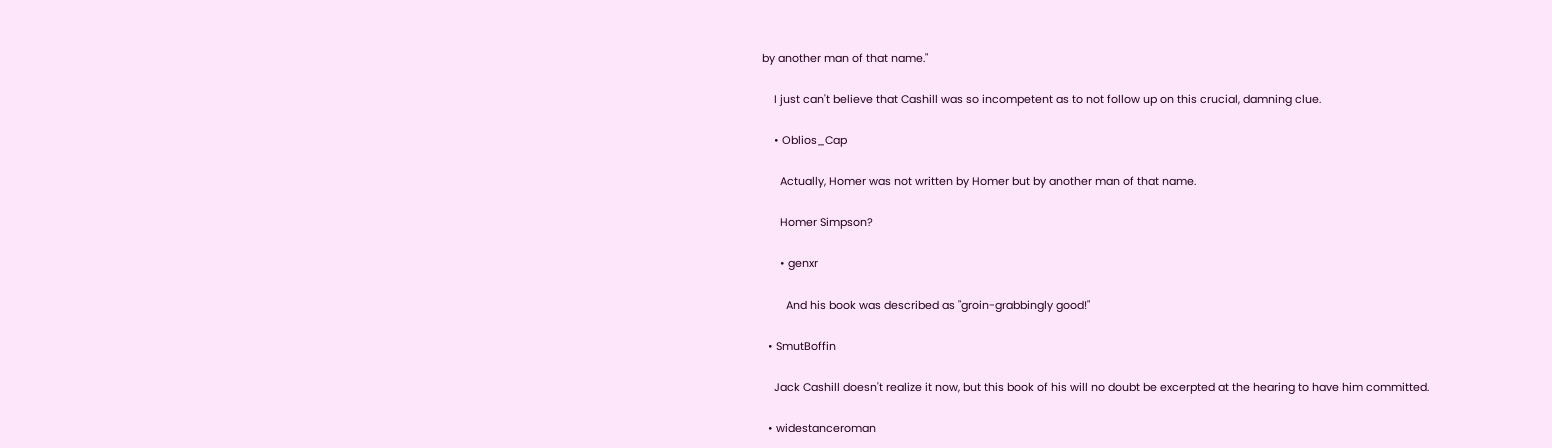by another man of that name."

    I just can't believe that Cashill was so incompetent as to not follow up on this crucial, damning clue.

    • Oblios_Cap

      Actually, Homer was not written by Homer but by another man of that name.

      Homer Simpson?

      • genxr

        And his book was described as "groin-grabbingly good!"

  • SmutBoffin

    Jack Cashill doesn't realize it now, but this book of his will no doubt be excerpted at the hearing to have him committed.

  • widestanceroman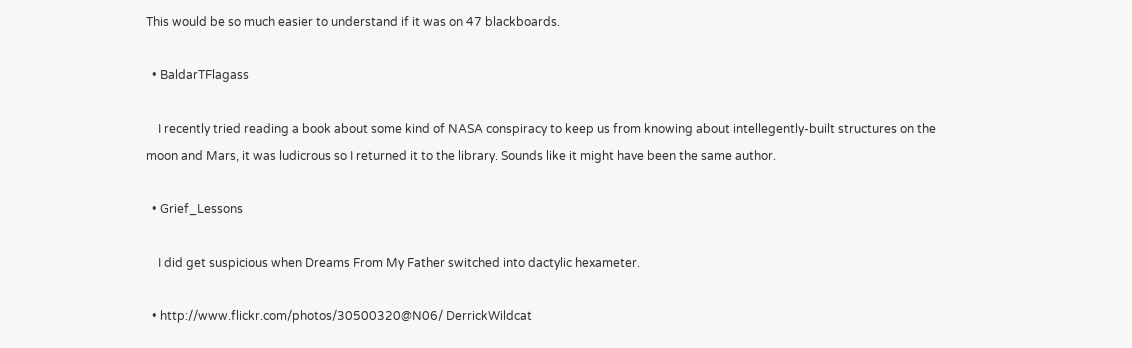This would be so much easier to understand if it was on 47 blackboards.

  • BaldarTFlagass

    I recently tried reading a book about some kind of NASA conspiracy to keep us from knowing about intellegently-built structures on the moon and Mars, it was ludicrous so I returned it to the library. Sounds like it might have been the same author.

  • Grief_Lessons

    I did get suspicious when Dreams From My Father switched into dactylic hexameter.

  • http://www.flickr.com/photos/30500320@N06/ DerrickWildcat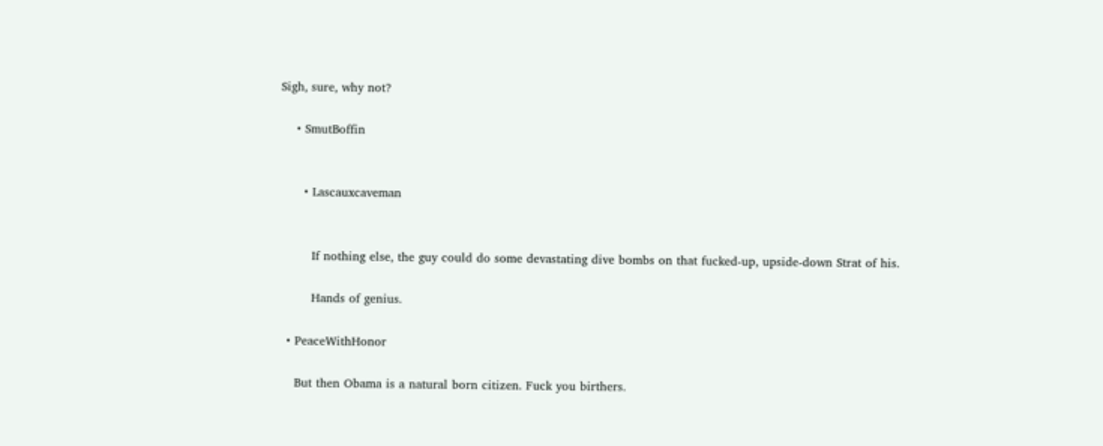Sigh, sure, why not?

    • SmutBoffin


      • Lascauxcaveman


        If nothing else, the guy could do some devastating dive bombs on that fucked-up, upside-down Strat of his.

        Hands of genius.

  • PeaceWithHonor

    But then Obama is a natural born citizen. Fuck you birthers.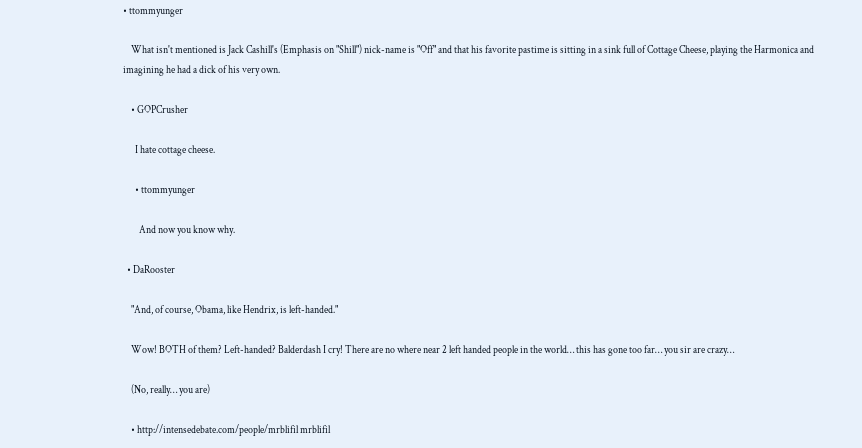• ttommyunger

    What isn't mentioned is Jack Cashill's (Emphasis on "Shill") nick-name is "Off" and that his favorite pastime is sitting in a sink full of Cottage Cheese, playing the Harmonica and imagining he had a dick of his very own.

    • GOPCrusher

      I hate cottage cheese.

      • ttommyunger

        And now you know why.

  • DaRooster

    "And, of course, Obama, like Hendrix, is left-handed."

    Wow! BOTH of them? Left-handed? Balderdash I cry! There are no where near 2 left handed people in the world… this has gone too far… you sir are crazy…

    (No, really… you are)

    • http://intensedebate.com/people/mrblifil mrblifil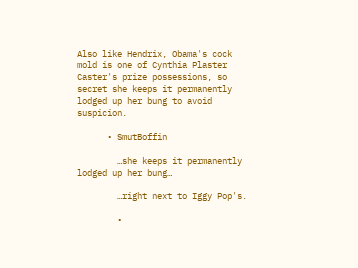Also like Hendrix, Obama's cock mold is one of Cynthia Plaster Caster's prize possessions, so secret she keeps it permanently lodged up her bung to avoid suspicion.

      • SmutBoffin

        …she keeps it permanently lodged up her bung…

        …right next to Iggy Pop's.

        •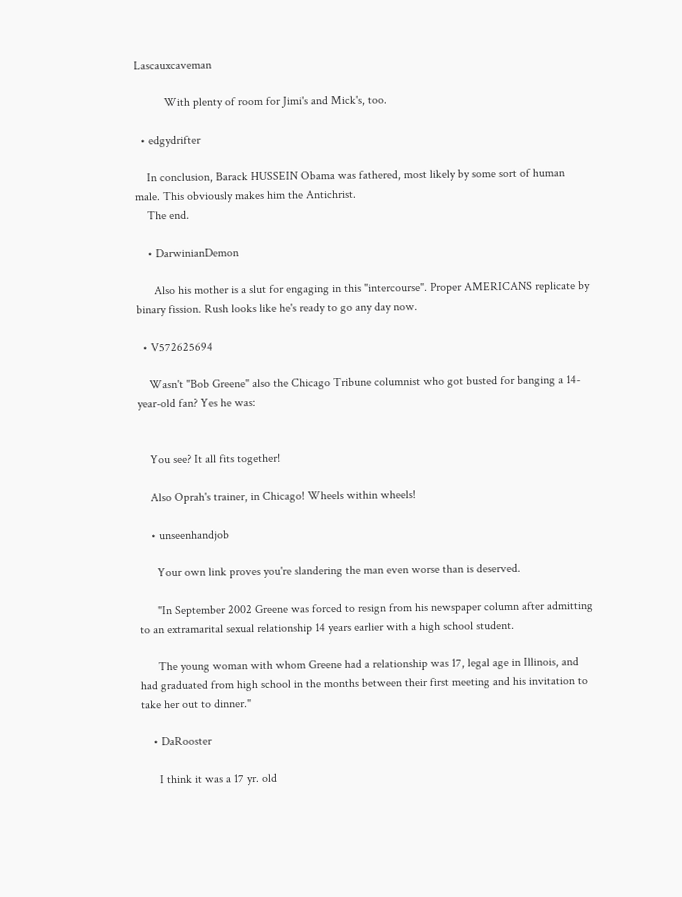Lascauxcaveman

          With plenty of room for Jimi's and Mick's, too.

  • edgydrifter

    In conclusion, Barack HUSSEIN Obama was fathered, most likely by some sort of human male. This obviously makes him the Antichrist.
    The end.

    • DarwinianDemon

      Also his mother is a slut for engaging in this "intercourse". Proper AMERICANS replicate by binary fission. Rush looks like he's ready to go any day now.

  • V572625694

    Wasn't "Bob Greene" also the Chicago Tribune columnist who got busted for banging a 14-year-old fan? Yes he was:


    You see? It all fits together!

    Also Oprah's trainer, in Chicago! Wheels within wheels!

    • unseenhandjob

      Your own link proves you're slandering the man even worse than is deserved.

      "In September 2002 Greene was forced to resign from his newspaper column after admitting to an extramarital sexual relationship 14 years earlier with a high school student.

      The young woman with whom Greene had a relationship was 17, legal age in Illinois, and had graduated from high school in the months between their first meeting and his invitation to take her out to dinner."

    • DaRooster

      I think it was a 17 yr. old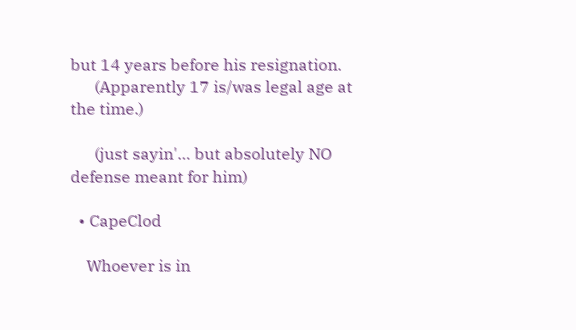but 14 years before his resignation.
      (Apparently 17 is/was legal age at the time.)

      (just sayin'… but absolutely NO defense meant for him)

  • CapeClod

    Whoever is in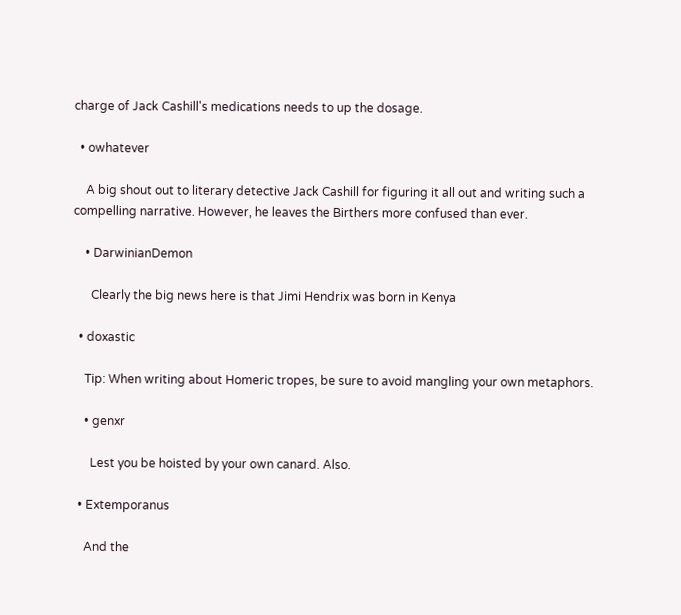charge of Jack Cashill's medications needs to up the dosage.

  • owhatever

    A big shout out to literary detective Jack Cashill for figuring it all out and writing such a compelling narrative. However, he leaves the Birthers more confused than ever.

    • DarwinianDemon

      Clearly the big news here is that Jimi Hendrix was born in Kenya

  • doxastic

    Tip: When writing about Homeric tropes, be sure to avoid mangling your own metaphors.

    • genxr

      Lest you be hoisted by your own canard. Also.

  • Extemporanus

    And the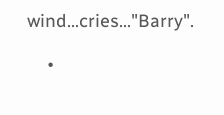wind…cries…"Barry".

    •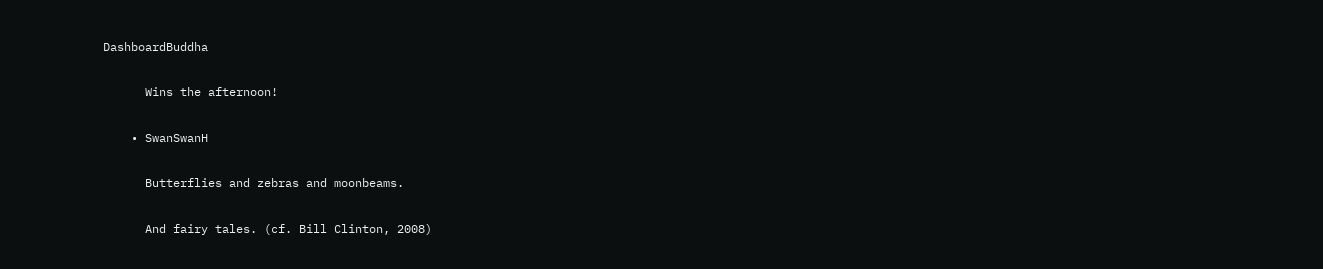DashboardBuddha

      Wins the afternoon!

    • SwanSwanH

      Butterflies and zebras and moonbeams.

      And fairy tales. (cf. Bill Clinton, 2008)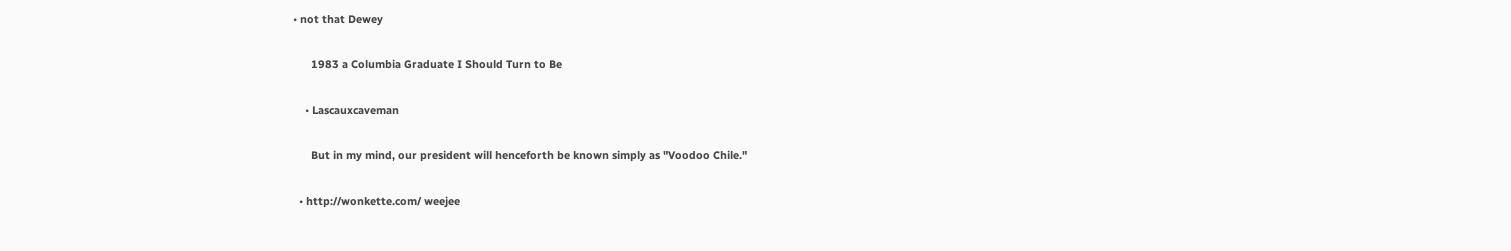• not that Dewey

      1983 a Columbia Graduate I Should Turn to Be

    • Lascauxcaveman

      But in my mind, our president will henceforth be known simply as "Voodoo Chile."

  • http://wonkette.com/ weejee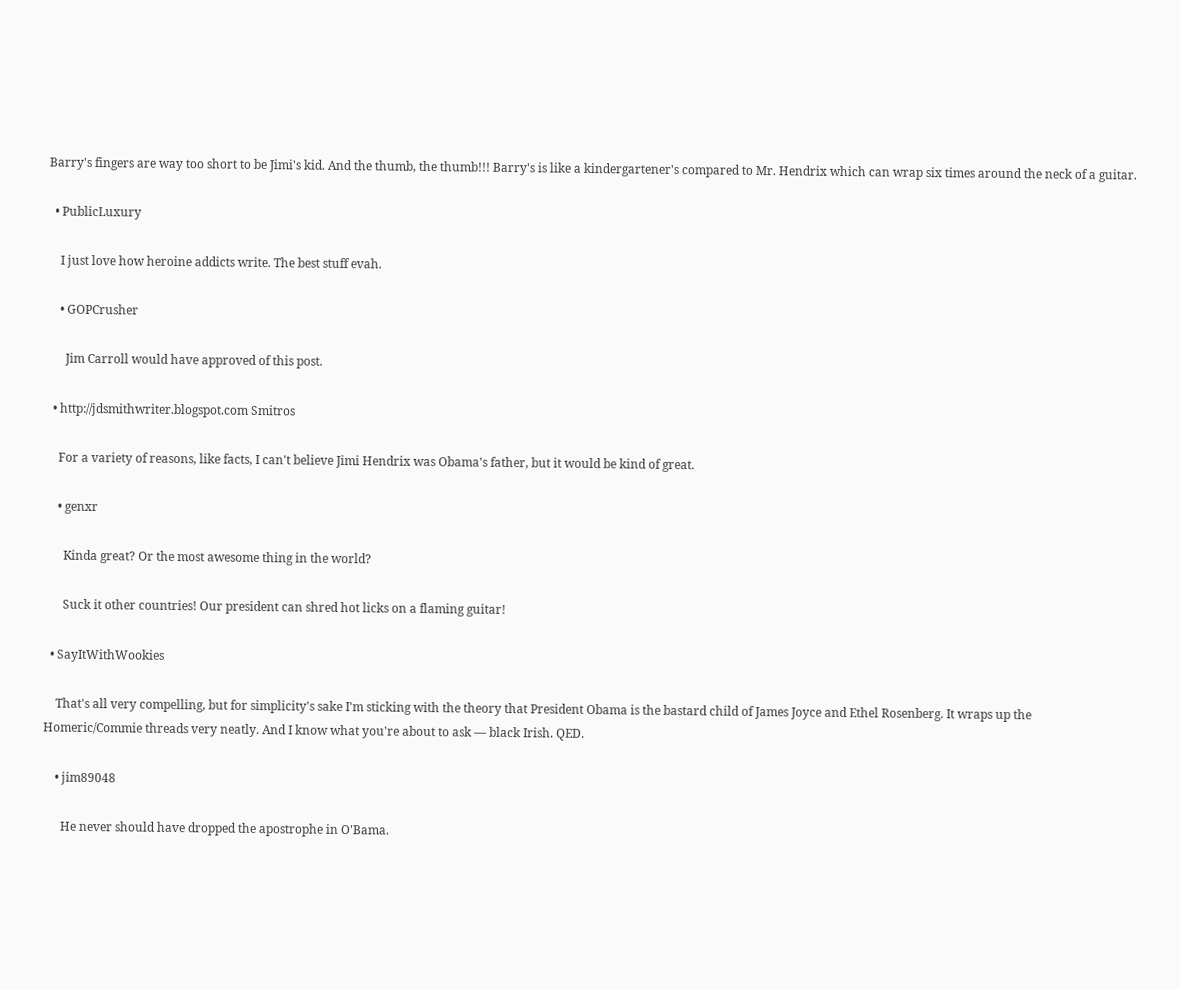Barry's fingers are way too short to be Jimi's kid. And the thumb, the thumb!!! Barry's is like a kindergartener's compared to Mr. Hendrix which can wrap six times around the neck of a guitar.

  • PublicLuxury

    I just love how heroine addicts write. The best stuff evah.

    • GOPCrusher

      Jim Carroll would have approved of this post.

  • http://jdsmithwriter.blogspot.com Smitros

    For a variety of reasons, like facts, I can't believe Jimi Hendrix was Obama's father, but it would be kind of great.

    • genxr

      Kinda great? Or the most awesome thing in the world?

      Suck it other countries! Our president can shred hot licks on a flaming guitar!

  • SayItWithWookies

    That's all very compelling, but for simplicity's sake I'm sticking with the theory that President Obama is the bastard child of James Joyce and Ethel Rosenberg. It wraps up the Homeric/Commie threads very neatly. And I know what you're about to ask — black Irish. QED.

    • jim89048

      He never should have dropped the apostrophe in O'Bama.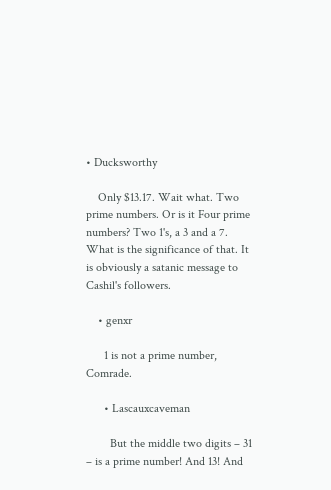• Ducksworthy

    Only $13.17. Wait what. Two prime numbers. Or is it Four prime numbers? Two 1's, a 3 and a 7. What is the significance of that. It is obviously a satanic message to Cashil's followers.

    • genxr

      1 is not a prime number, Comrade.

      • Lascauxcaveman

        But the middle two digits – 31 – is a prime number! And 13! And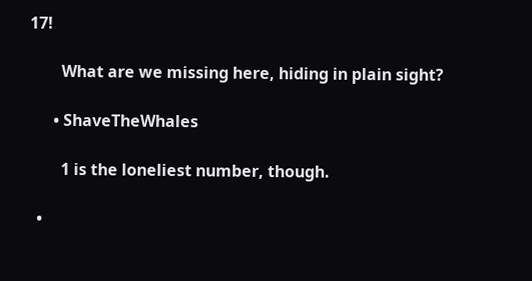17!

        What are we missing here, hiding in plain sight?

      • ShaveTheWhales

        1 is the loneliest number, though.

  •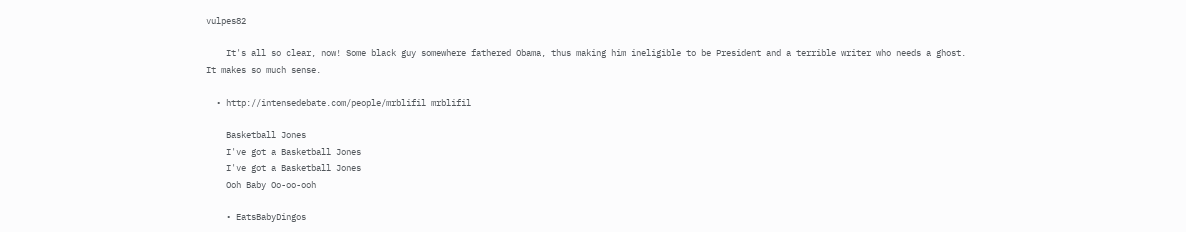vulpes82

    It's all so clear, now! Some black guy somewhere fathered Obama, thus making him ineligible to be President and a terrible writer who needs a ghost. It makes so much sense.

  • http://intensedebate.com/people/mrblifil mrblifil

    Basketball Jones
    I've got a Basketball Jones
    I've got a Basketball Jones
    Ooh Baby Oo-oo-ooh

    • EatsBabyDingos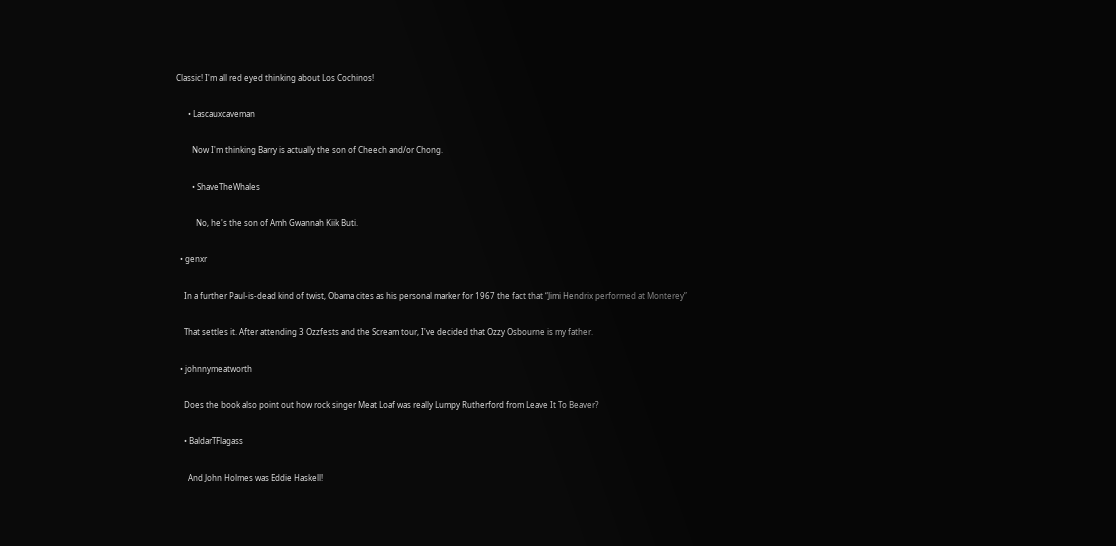Classic! I'm all red eyed thinking about Los Cochinos!

      • Lascauxcaveman

        Now I'm thinking Barry is actually the son of Cheech and/or Chong.

        • ShaveTheWhales

          No, he's the son of Amh Gwannah Kiik Buti.

  • genxr

    In a further Paul-is-dead kind of twist, Obama cites as his personal marker for 1967 the fact that “Jimi Hendrix performed at Monterey”

    That settles it. After attending 3 Ozzfests and the Scream tour, I've decided that Ozzy Osbourne is my father.

  • johnnymeatworth

    Does the book also point out how rock singer Meat Loaf was really Lumpy Rutherford from Leave It To Beaver?

    • BaldarTFlagass

      And John Holmes was Eddie Haskell!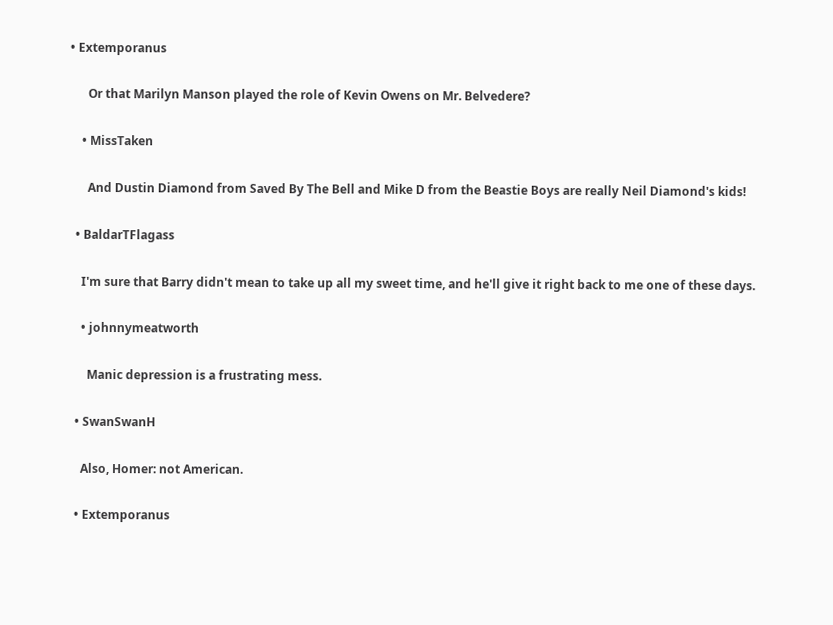• Extemporanus

      Or that Marilyn Manson played the role of Kevin Owens on Mr. Belvedere?

    • MissTaken

      And Dustin Diamond from Saved By The Bell and Mike D from the Beastie Boys are really Neil Diamond's kids!

  • BaldarTFlagass

    I'm sure that Barry didn't mean to take up all my sweet time, and he'll give it right back to me one of these days.

    • johnnymeatworth

      Manic depression is a frustrating mess.

  • SwanSwanH

    Also, Homer: not American.

  • Extemporanus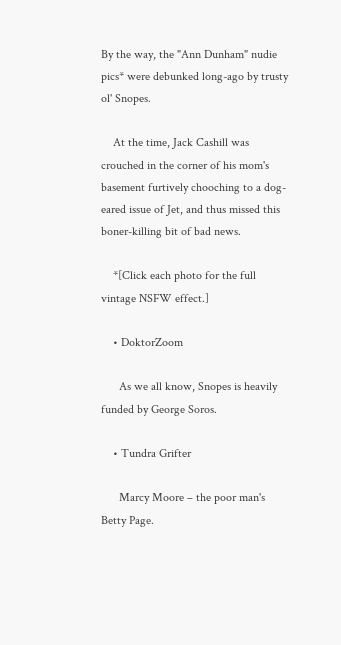By the way, the "Ann Dunham" nudie pics* were debunked long-ago by trusty ol' Snopes.

    At the time, Jack Cashill was crouched in the corner of his mom's basement furtively chooching to a dog-eared issue of Jet, and thus missed this boner-killing bit of bad news.

    *[Click each photo for the full vintage NSFW effect.]

    • DoktorZoom

      As we all know, Snopes is heavily funded by George Soros.

    • Tundra Grifter

      Marcy Moore – the poor man's Betty Page.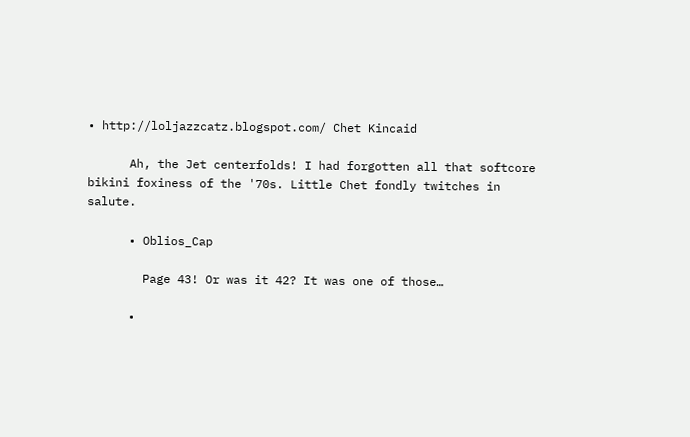• http://loljazzcatz.blogspot.com/ Chet Kincaid

      Ah, the Jet centerfolds! I had forgotten all that softcore bikini foxiness of the '70s. Little Chet fondly twitches in salute.

      • Oblios_Cap

        Page 43! Or was it 42? It was one of those…

      •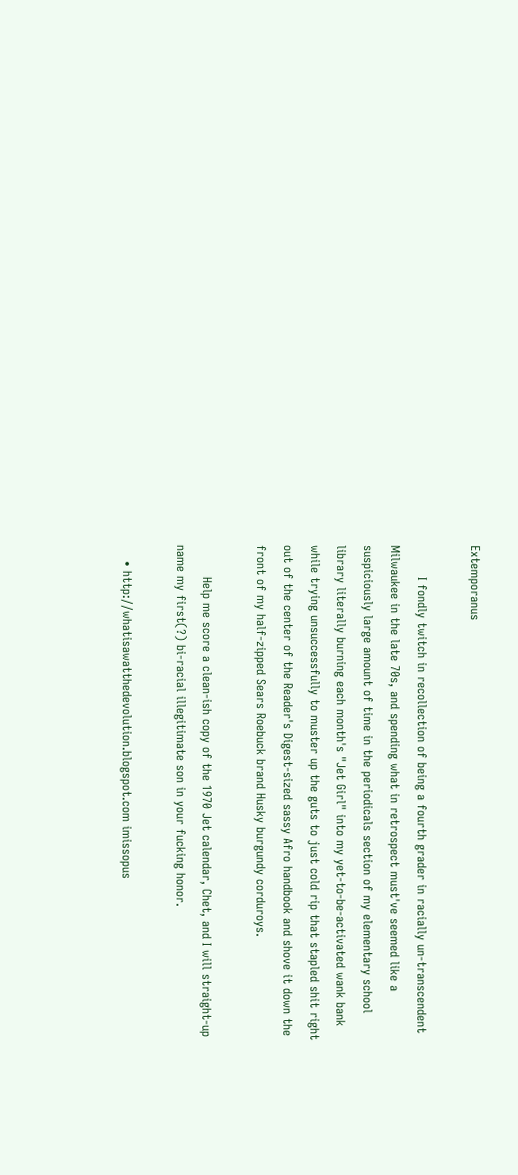Extemporanus

        I fondly twitch in recollection of being a fourth grader in racially un-transcendent Milwaukee in the late 70s, and spending what in retrospect must've seemed like a suspiciously large amount of time in the periodicals section of my elementary school library literally burning each month's "Jet Girl" into my yet-to-be-activated wank bank while trying unsuccessfully to muster up the guts to just cold rip that stapled shit right out of the center of the Reader's Digest-sized sassy Afro handbook and shove it down the front of my half-zipped Sears Roebuck brand Husky burgundy corduroys.

        Help me score a clean-ish copy of the 1970 Jet calendar, Chet, and I will straight-up name my first(?) bi-racial illegitimate son in your fucking honor.

    • http://whatisawatthedevolution.blogspot.com imissopus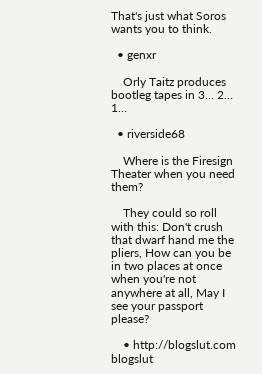That's just what Soros wants you to think.

  • genxr

    Orly Taitz produces bootleg tapes in 3… 2… 1…

  • riverside68

    Where is the Firesign Theater when you need them?

    They could so roll with this: Don't crush that dwarf hand me the pliers, How can you be in two places at once when you're not anywhere at all, May I see your passport please?

    • http://blogslut.com blogslut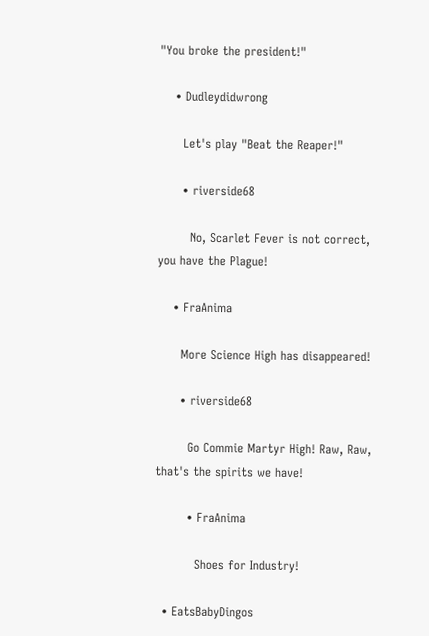"You broke the president!"

    • Dudleydidwrong

      Let's play "Beat the Reaper!"

      • riverside68

        No, Scarlet Fever is not correct, you have the Plague!

    • FraAnima

      More Science High has disappeared!

      • riverside68

        Go Commie Martyr High! Raw, Raw, that's the spirits we have!

        • FraAnima

          Shoes for Industry!

  • EatsBabyDingos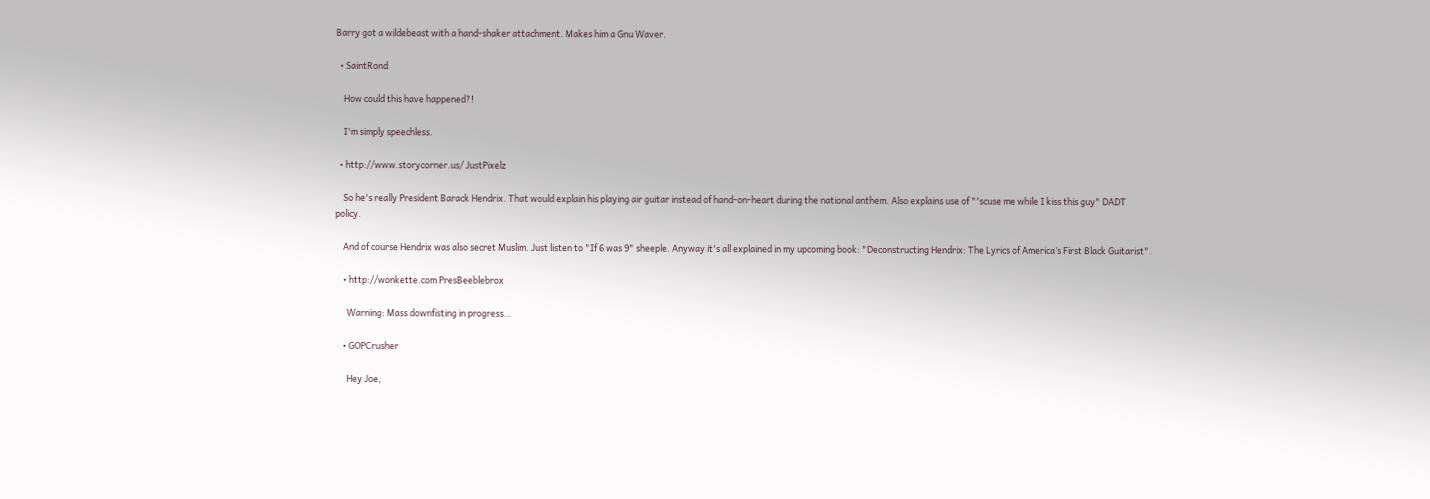Barry got a wildebeast with a hand-shaker attachment. Makes him a Gnu Waver.

  • SaintRond

    How could this have happened?!

    I'm simply speechless.

  • http://www.storycorner.us/ JustPixelz

    So he's really President Barack Hendrix. That would explain his playing air guitar instead of hand-on-heart during the national anthem. Also explains use of "'scuse me while I kiss this guy" DADT policy.

    And of course Hendrix was also secret Muslim. Just listen to "If 6 was 9" sheeple. Anyway it's all explained in my upcoming book: "Deconstructing Hendrix: The Lyrics of America’s First Black Guitarist".

    • http://wonkette.com PresBeeblebrox

      Warning: Mass downfisting in progress…

    • GOPCrusher

      Hey Joe,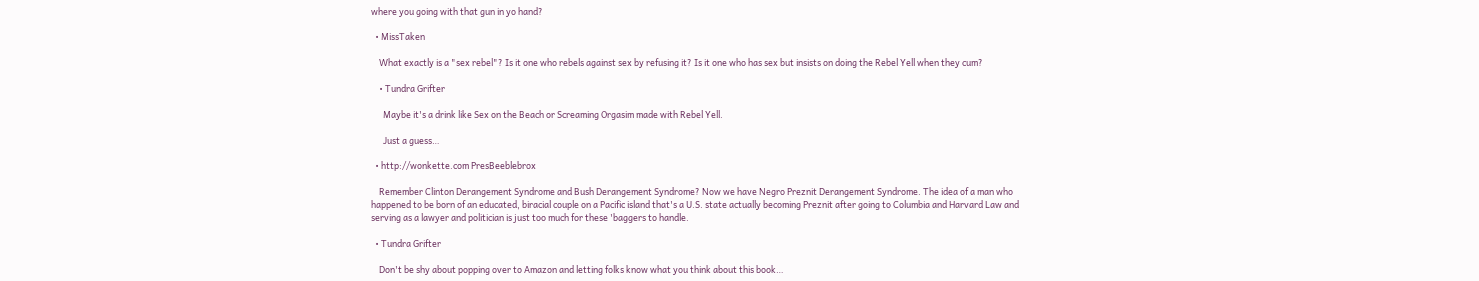where you going with that gun in yo hand?

  • MissTaken

    What exactly is a "sex rebel"? Is it one who rebels against sex by refusing it? Is it one who has sex but insists on doing the Rebel Yell when they cum?

    • Tundra Grifter

      Maybe it's a drink like Sex on the Beach or Screaming Orgasim made with Rebel Yell.

      Just a guess…

  • http://wonkette.com PresBeeblebrox

    Remember Clinton Derangement Syndrome and Bush Derangement Syndrome? Now we have Negro Preznit Derangement Syndrome. The idea of a man who happened to be born of an educated, biracial couple on a Pacific island that's a U.S. state actually becoming Preznit after going to Columbia and Harvard Law and serving as a lawyer and politician is just too much for these 'baggers to handle.

  • Tundra Grifter

    Don't be shy about popping over to Amazon and letting folks know what you think about this book…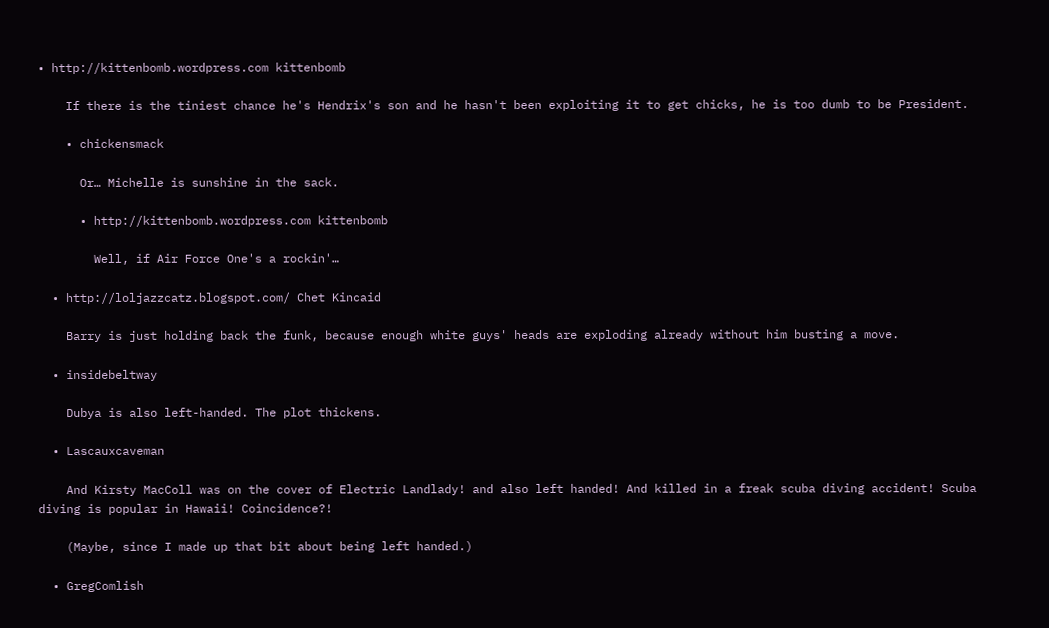• http://kittenbomb.wordpress.com kittenbomb

    If there is the tiniest chance he's Hendrix's son and he hasn't been exploiting it to get chicks, he is too dumb to be President.

    • chickensmack

      Or… Michelle is sunshine in the sack.

      • http://kittenbomb.wordpress.com kittenbomb

        Well, if Air Force One's a rockin'…

  • http://loljazzcatz.blogspot.com/ Chet Kincaid

    Barry is just holding back the funk, because enough white guys' heads are exploding already without him busting a move.

  • insidebeltway

    Dubya is also left-handed. The plot thickens.

  • Lascauxcaveman

    And Kirsty MacColl was on the cover of Electric Landlady! and also left handed! And killed in a freak scuba diving accident! Scuba diving is popular in Hawaii! Coincidence?!

    (Maybe, since I made up that bit about being left handed.)

  • GregComlish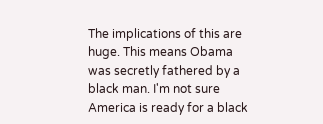The implications of this are huge. This means Obama was secretly fathered by a black man. I'm not sure America is ready for a black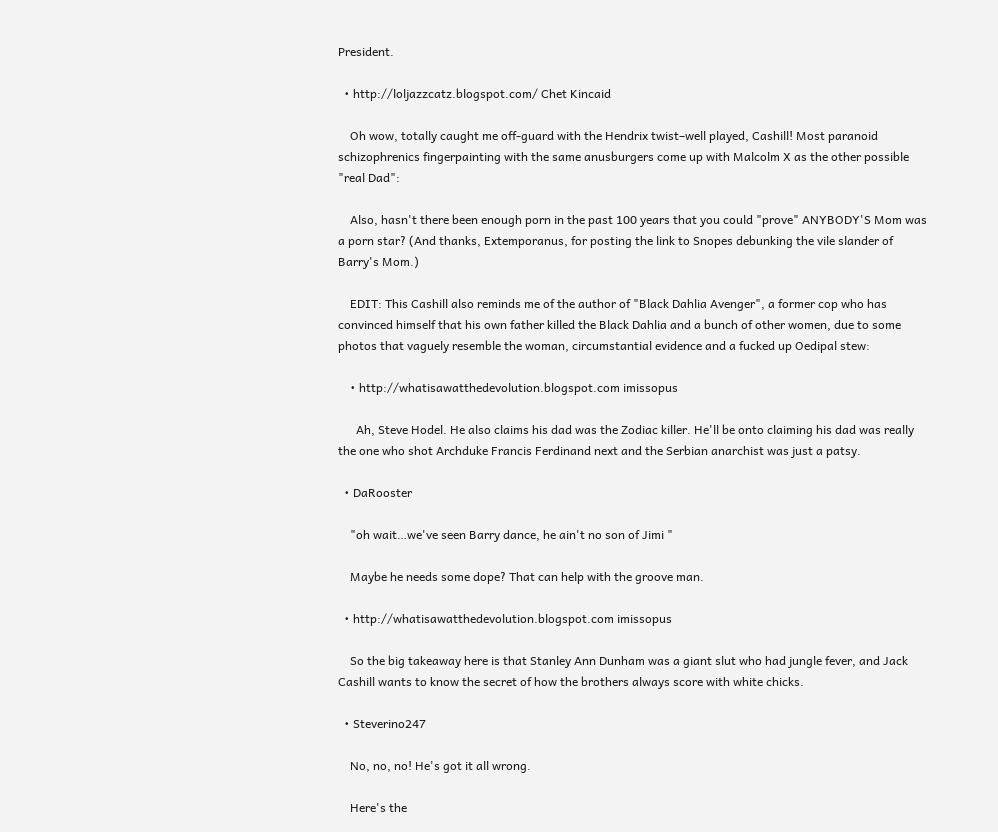President.

  • http://loljazzcatz.blogspot.com/ Chet Kincaid

    Oh wow, totally caught me off-guard with the Hendrix twist–well played, Cashill! Most paranoid schizophrenics fingerpainting with the same anusburgers come up with Malcolm X as the other possible "real Dad":

    Also, hasn't there been enough porn in the past 100 years that you could "prove" ANYBODY'S Mom was a porn star? (And thanks, Extemporanus, for posting the link to Snopes debunking the vile slander of Barry's Mom.)

    EDIT: This Cashill also reminds me of the author of "Black Dahlia Avenger", a former cop who has convinced himself that his own father killed the Black Dahlia and a bunch of other women, due to some photos that vaguely resemble the woman, circumstantial evidence and a fucked up Oedipal stew:

    • http://whatisawatthedevolution.blogspot.com imissopus

      Ah, Steve Hodel. He also claims his dad was the Zodiac killer. He'll be onto claiming his dad was really the one who shot Archduke Francis Ferdinand next and the Serbian anarchist was just a patsy.

  • DaRooster

    "oh wait…we've seen Barry dance, he ain't no son of Jimi "

    Maybe he needs some dope? That can help with the groove man.

  • http://whatisawatthedevolution.blogspot.com imissopus

    So the big takeaway here is that Stanley Ann Dunham was a giant slut who had jungle fever, and Jack Cashill wants to know the secret of how the brothers always score with white chicks.

  • Steverino247

    No, no, no! He's got it all wrong.

    Here's the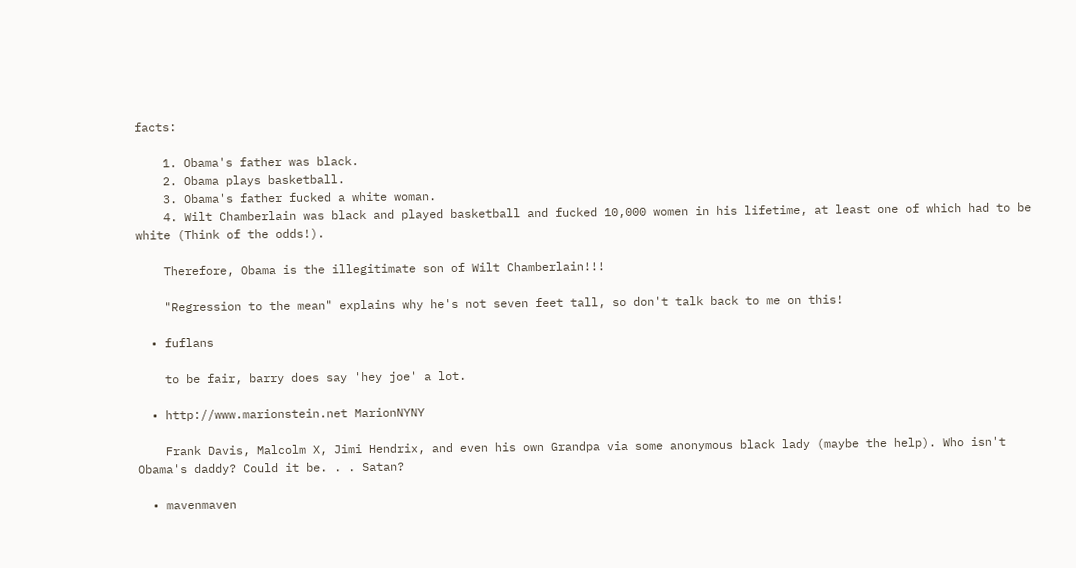facts:

    1. Obama's father was black.
    2. Obama plays basketball.
    3. Obama's father fucked a white woman.
    4. Wilt Chamberlain was black and played basketball and fucked 10,000 women in his lifetime, at least one of which had to be white (Think of the odds!).

    Therefore, Obama is the illegitimate son of Wilt Chamberlain!!!

    "Regression to the mean" explains why he's not seven feet tall, so don't talk back to me on this!

  • fuflans

    to be fair, barry does say 'hey joe' a lot.

  • http://www.marionstein.net MarionNYNY

    Frank Davis, Malcolm X, Jimi Hendrix, and even his own Grandpa via some anonymous black lady (maybe the help). Who isn't Obama's daddy? Could it be. . . Satan?

  • mavenmaven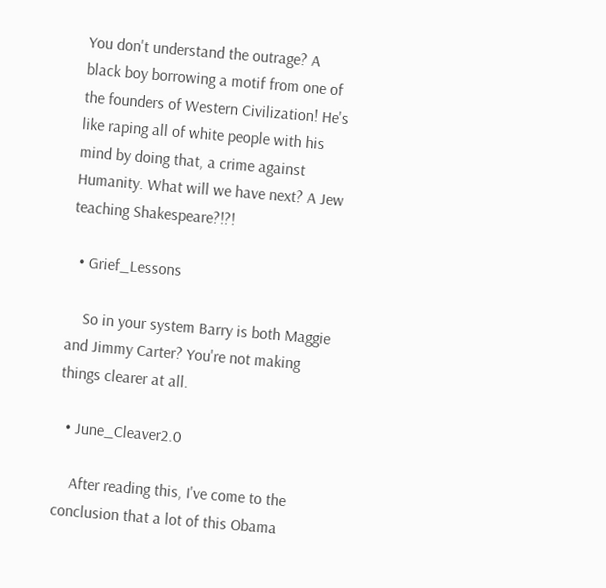You don't understand the outrage? A black boy borrowing a motif from one of the founders of Western Civilization! He's like raping all of white people with his mind by doing that, a crime against Humanity. What will we have next? A Jew teaching Shakespeare?!?!

  • Grief_Lessons

    So in your system Barry is both Maggie and Jimmy Carter? You're not making things clearer at all.

  • June_Cleaver2.0

    After reading this, I've come to the conclusion that a lot of this Obama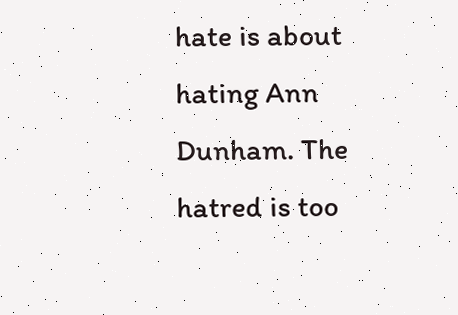hate is about hating Ann Dunham. The hatred is too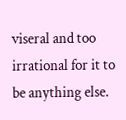viseral and too irrational for it to be anything else.